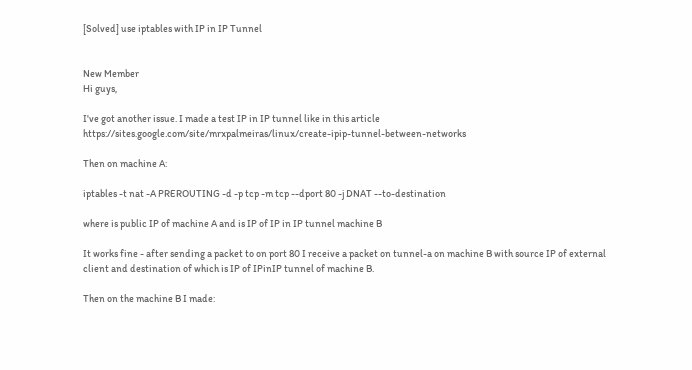[Solved] use iptables with IP in IP Tunnel


New Member
Hi guys,

I've got another issue. I made a test IP in IP tunnel like in this article https://sites.google.com/site/mrxpalmeiras/linux/create-ipip-tunnel-between-networks

Then on machine A:

iptables -t nat -A PREROUTING -d -p tcp -m tcp --dport 80 -j DNAT --to-destination

where is public IP of machine A and is IP of IP in IP tunnel machine B

It works fine - after sending a packet to on port 80 I receive a packet on tunnel-a on machine B with source IP of external client and destination of which is IP of IPinIP tunnel of machine B.

Then on the machine B I made: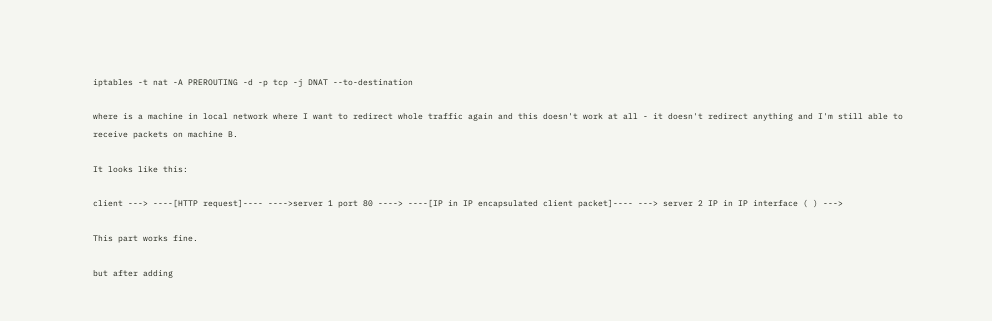iptables -t nat -A PREROUTING -d -p tcp -j DNAT --to-destination

where is a machine in local network where I want to redirect whole traffic again and this doesn't work at all - it doesn't redirect anything and I'm still able to receive packets on machine B.

It looks like this:

client ---> ----[HTTP request]---- ---->server 1 port 80 ----> ----[IP in IP encapsulated client packet]---- ---> server 2 IP in IP interface ( ) --->

This part works fine.

but after adding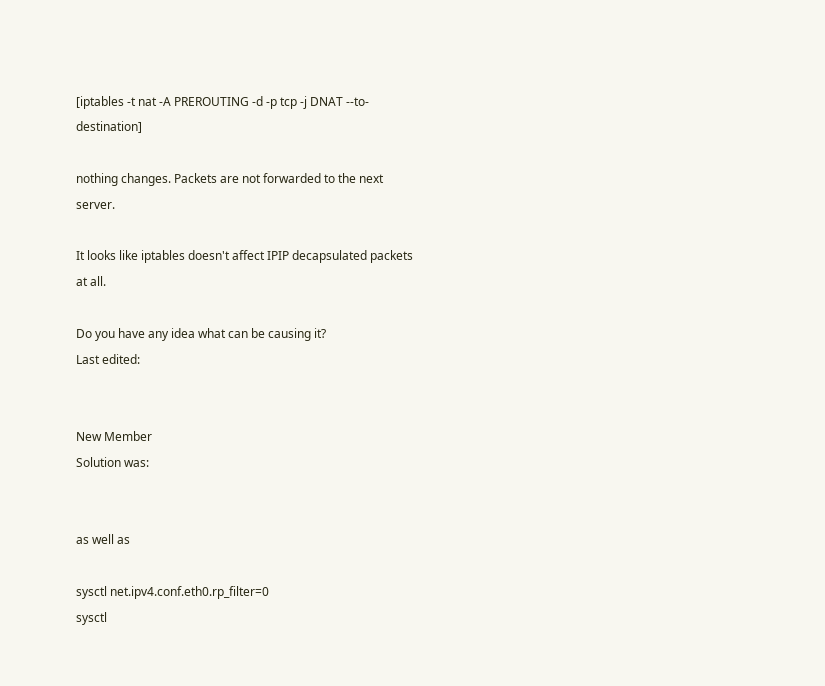[iptables -t nat -A PREROUTING -d -p tcp -j DNAT --to-destination]

nothing changes. Packets are not forwarded to the next server.

It looks like iptables doesn't affect IPIP decapsulated packets at all.

Do you have any idea what can be causing it?
Last edited:


New Member
Solution was:


as well as

sysctl net.ipv4.conf.eth0.rp_filter=0
sysctl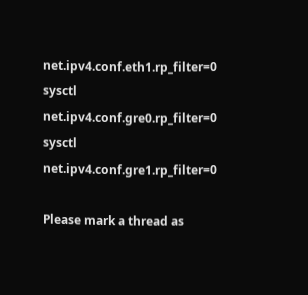net.ipv4.conf.eth1.rp_filter=0
sysctl net.ipv4.conf.gre0.rp_filter=0
sysctl net.ipv4.conf.gre1.rp_filter=0

Please mark a thread as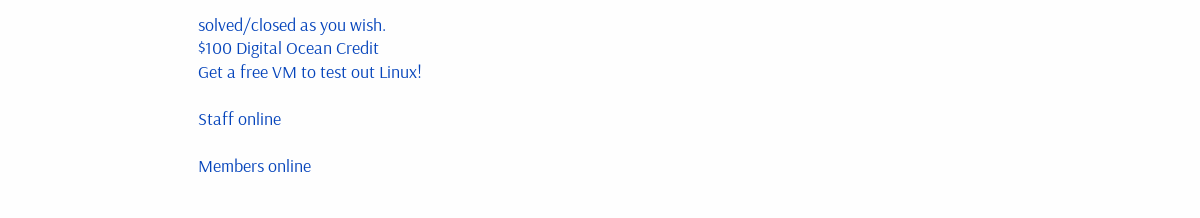solved/closed as you wish.
$100 Digital Ocean Credit
Get a free VM to test out Linux!

Staff online

Members online